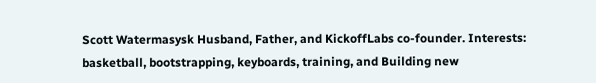Scott Watermasysk Husband, Father, and KickoffLabs co-founder. Interests: basketball, bootstrapping, keyboards, training, and Building new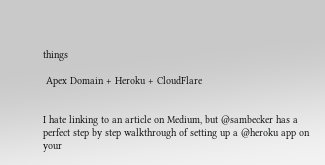things

 Apex Domain + Heroku + CloudFlare


I hate linking to an article on Medium, but @sambecker has a perfect step by step walkthrough of setting up a @heroku app on your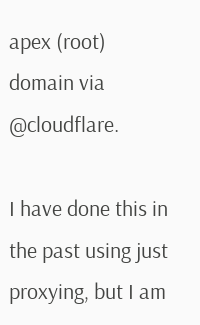apex (root) domain via @cloudflare.

I have done this in the past using just proxying, but I am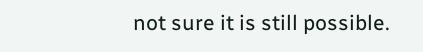not sure it is still possible.